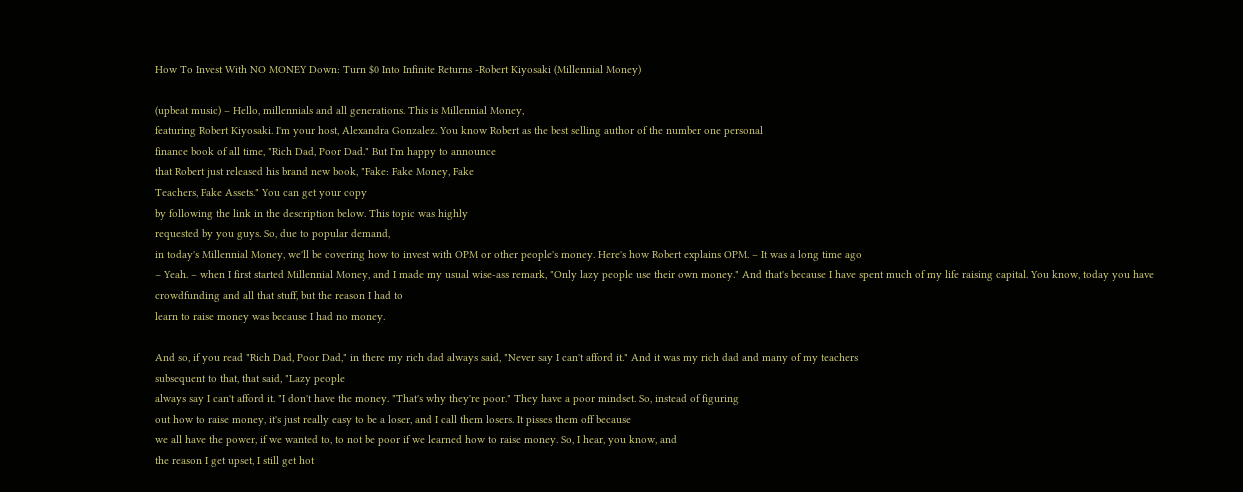How To Invest With NO MONEY Down: Turn $0 Into Infinite Returns -Robert Kiyosaki (Millennial Money)

(upbeat music) – Hello, millennials and all generations. This is Millennial Money,
featuring Robert Kiyosaki. I'm your host, Alexandra Gonzalez. You know Robert as the best selling author of the number one personal
finance book of all time, "Rich Dad, Poor Dad." But I'm happy to announce
that Robert just released his brand new book, "Fake: Fake Money, Fake
Teachers, Fake Assets." You can get your copy
by following the link in the description below. This topic was highly
requested by you guys. So, due to popular demand,
in today's Millennial Money, we'll be covering how to invest with OPM or other people's money. Here's how Robert explains OPM. – It was a long time ago
– Yeah. – when I first started Millennial Money, and I made my usual wise-ass remark, "Only lazy people use their own money." And that's because I have spent much of my life raising capital. You know, today you have
crowdfunding and all that stuff, but the reason I had to
learn to raise money was because I had no money.

And so, if you read "Rich Dad, Poor Dad," in there my rich dad always said, "Never say I can't afford it." And it was my rich dad and many of my teachers
subsequent to that, that said, "Lazy people
always say I can't afford it. "I don't have the money. "That's why they're poor." They have a poor mindset. So, instead of figuring
out how to raise money, it's just really easy to be a loser, and I call them losers. It pisses them off because
we all have the power, if we wanted to, to not be poor if we learned how to raise money. So, I hear, you know, and
the reason I get upset, I still get hot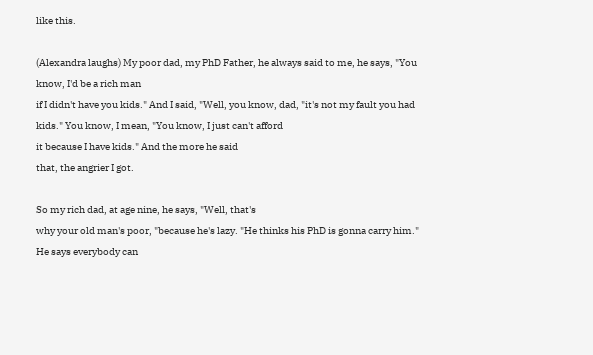like this.

(Alexandra laughs) My poor dad, my PhD Father, he always said to me, he says, "You know, I'd be a rich man
if I didn't have you kids." And I said, "Well, you know, dad, "it's not my fault you had kids." You know, I mean, "You know, I just can't afford
it because I have kids." And the more he said
that, the angrier I got.

So my rich dad, at age nine, he says, "Well, that's
why your old man's poor, "because he's lazy. "He thinks his PhD is gonna carry him." He says everybody can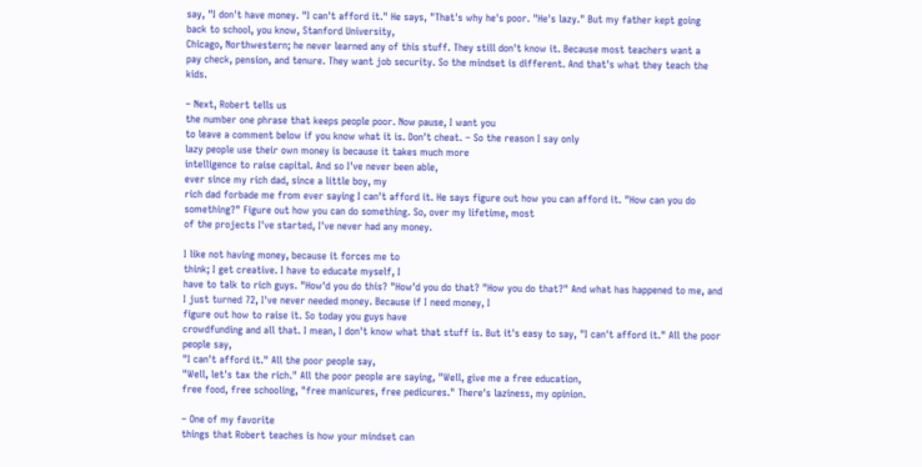say, "I don't have money. "I can't afford it." He says, "That's why he's poor. "He's lazy." But my father kept going
back to school, you know, Stanford University,
Chicago, Northwestern; he never learned any of this stuff. They still don't know it. Because most teachers want a
pay check, pension, and tenure. They want job security. So the mindset is different. And that's what they teach the kids.

– Next, Robert tells us
the number one phrase that keeps people poor. Now pause, I want you
to leave a comment below if you know what it is. Don't cheat. – So the reason I say only
lazy people use their own money is because it takes much more
intelligence to raise capital. And so I've never been able,
ever since my rich dad, since a little boy, my
rich dad forbade me from ever saying I can't afford it. He says figure out how you can afford it. "How can you do something?" Figure out how you can do something. So, over my lifetime, most
of the projects I've started, I've never had any money.

I like not having money, because it forces me to
think; I get creative. I have to educate myself, I
have to talk to rich guys. "How'd you do this? "How'd you do that? "How you do that?" And what has happened to me, and I just turned 72, I've never needed money. Because if I need money, I
figure out how to raise it. So today you guys have
crowdfunding and all that. I mean, I don't know what that stuff is. But it's easy to say, "I can't afford it." All the poor people say,
"I can't afford it." All the poor people say,
"Well, let's tax the rich." All the poor people are saying, "Well, give me a free education,
free food, free schooling, "free manicures, free pedicures." There's laziness, my opinion.

– One of my favorite
things that Robert teaches is how your mindset can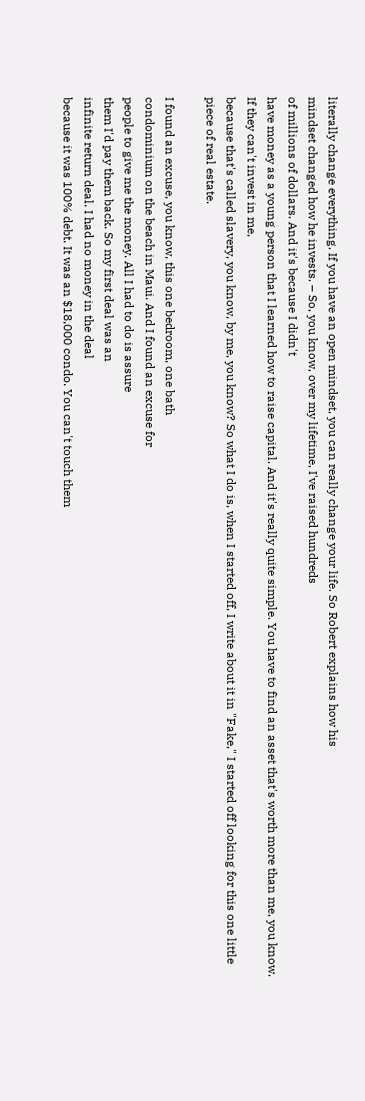literally change everything. If you have an open mindset, you can really change your life. So Robert explains how his
mindset changed how he invests. – So, you know, over my lifetime, I've raised hundreds
of millions of dollars. And it's because I didn't
have money as a young person that I learned how to raise capital. And it's really quite simple. You have to find an asset that's worth more than me, you know. If they can't invest in me,
because that's called slavery, you know, by me, you know? So what I do is, when I started off, I write about it in "Fake," I started off looking for this one little piece of real estate.

I found an excuse, you know, this one bedroom, one bath
condominium on the beach in Maui. And I found an excuse for
people to give me the money. All I had to do is assure
them I'd pay them back. So my first deal was an
infinite return deal. I had no money in the deal
because it was 100% debt. It was an $18,000 condo. You can't touch them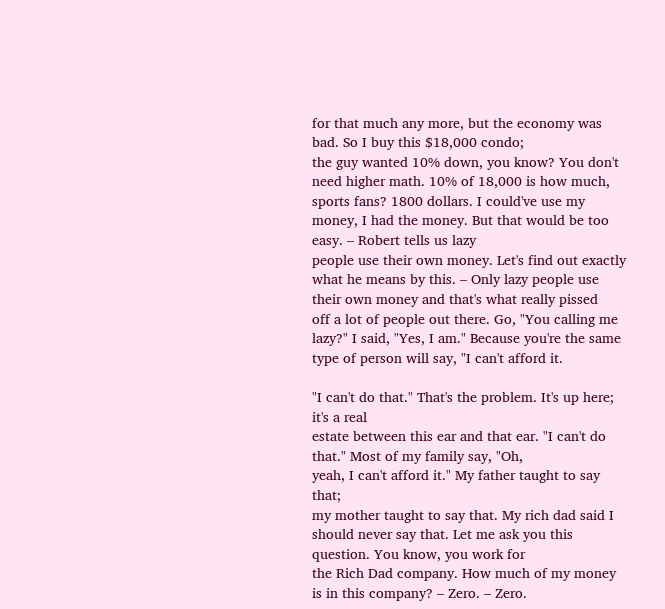for that much any more, but the economy was bad. So I buy this $18,000 condo;
the guy wanted 10% down, you know? You don't need higher math. 10% of 18,000 is how much, sports fans? 1800 dollars. I could've use my money, I had the money. But that would be too easy. – Robert tells us lazy
people use their own money. Let's find out exactly
what he means by this. – Only lazy people use their own money and that's what really pissed
off a lot of people out there. Go, "You calling me lazy?" I said, "Yes, I am." Because you're the same
type of person will say, "I can't afford it.

"I can't do that." That's the problem. It's up here; it's a real
estate between this ear and that ear. "I can't do that." Most of my family say, "Oh,
yeah, I can't afford it." My father taught to say that;
my mother taught to say that. My rich dad said I should never say that. Let me ask you this question. You know, you work for
the Rich Dad company. How much of my money is in this company? – Zero. – Zero.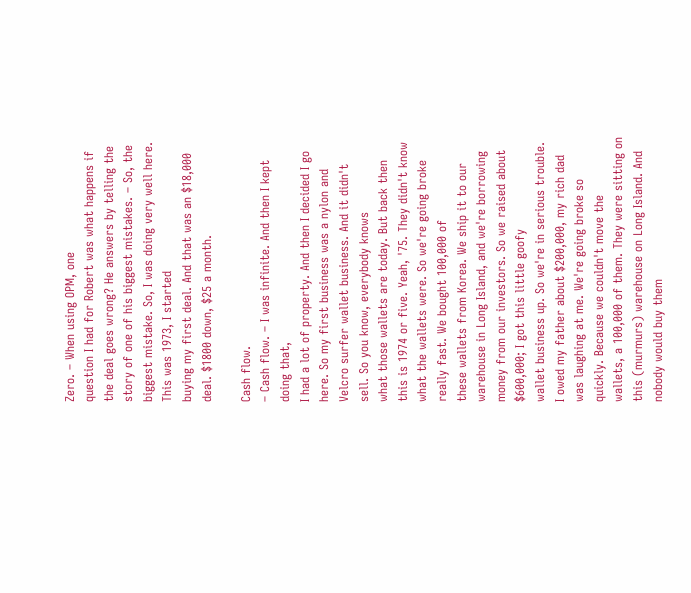Zero. – When using OPM, one
question I had for Robert was what happens if the deal goes wrong? He answers by telling the story of one of his biggest mistakes. – So, the biggest mistake. So, I was doing very well here. This was 1973, I started
buying my first deal. And that was an $18,000 deal. $1800 down, $25 a month.

Cash flow.
– Cash flow. – I was infinite. And then I kept doing that,
I had a lot of property. And then I decided I go here. So my first business was a nylon and Velcro surfer wallet business. And it didn't sell. So you know, everybody knows
what those wallets are today. But back then this is 1974 or five. Yeah, '75. They didn't know what the wallets were. So we're going broke really fast. We bought 100,000 of
these wallets from Korea. We ship it to our
warehouse in Long Island, and we're borrowing
money from our investors. So we raised about $600,000; I got this little goofy
wallet business up. So we're in serious trouble. I owed my father about $200,000, my rich dad was laughing at me. We're going broke so quickly. Because we couldn't move the
wallets, a 100,000 of them. They were sitting on
this (murmurs) warehouse on Long Island. And nobody would buy them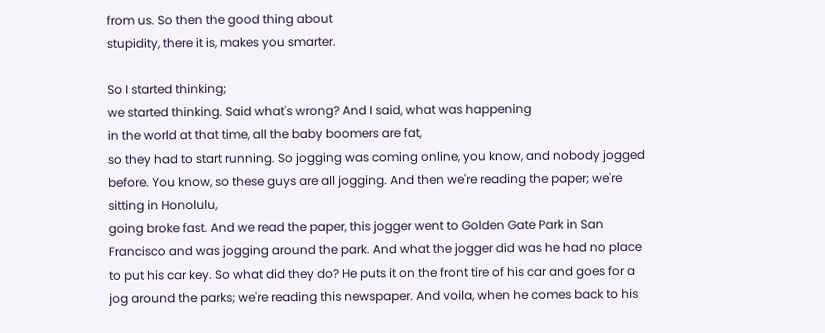from us. So then the good thing about
stupidity, there it is, makes you smarter.

So I started thinking;
we started thinking. Said what's wrong? And I said, what was happening
in the world at that time, all the baby boomers are fat,
so they had to start running. So jogging was coming online, you know, and nobody jogged before. You know, so these guys are all jogging. And then we're reading the paper; we're sitting in Honolulu,
going broke fast. And we read the paper, this jogger went to Golden Gate Park in San Francisco and was jogging around the park. And what the jogger did was he had no place to put his car key. So what did they do? He puts it on the front tire of his car and goes for a jog around the parks; we're reading this newspaper. And voila, when he comes back to his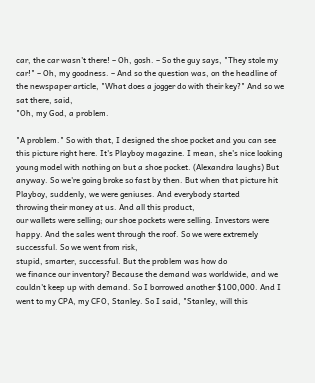car, the car wasn't there! – Oh, gosh. – So the guy says, "They stole my car!" – Oh, my goodness. – And so the question was, on the headline of the newspaper article, "What does a jogger do with their key?" And so we sat there, said,
"Oh, my God, a problem.

"A problem." So with that, I designed the shoe pocket and you can see this picture right here. It's Playboy magazine. I mean, she's nice looking
young model with nothing on but a shoe pocket. (Alexandra laughs) But anyway. So we're going broke so fast by then. But when that picture hit Playboy, suddenly, we were geniuses. And everybody started
throwing their money at us. And all this product,
our wallets were selling; our shoe pockets were selling. Investors were happy. And the sales went through the roof. So we were extremely successful. So we went from risk,
stupid, smarter, successful. But the problem was how do
we finance our inventory? Because the demand was worldwide, and we couldn't keep up with demand. So I borrowed another $100,000. And I went to my CPA, my CFO, Stanley. So I said, "Stanley, will this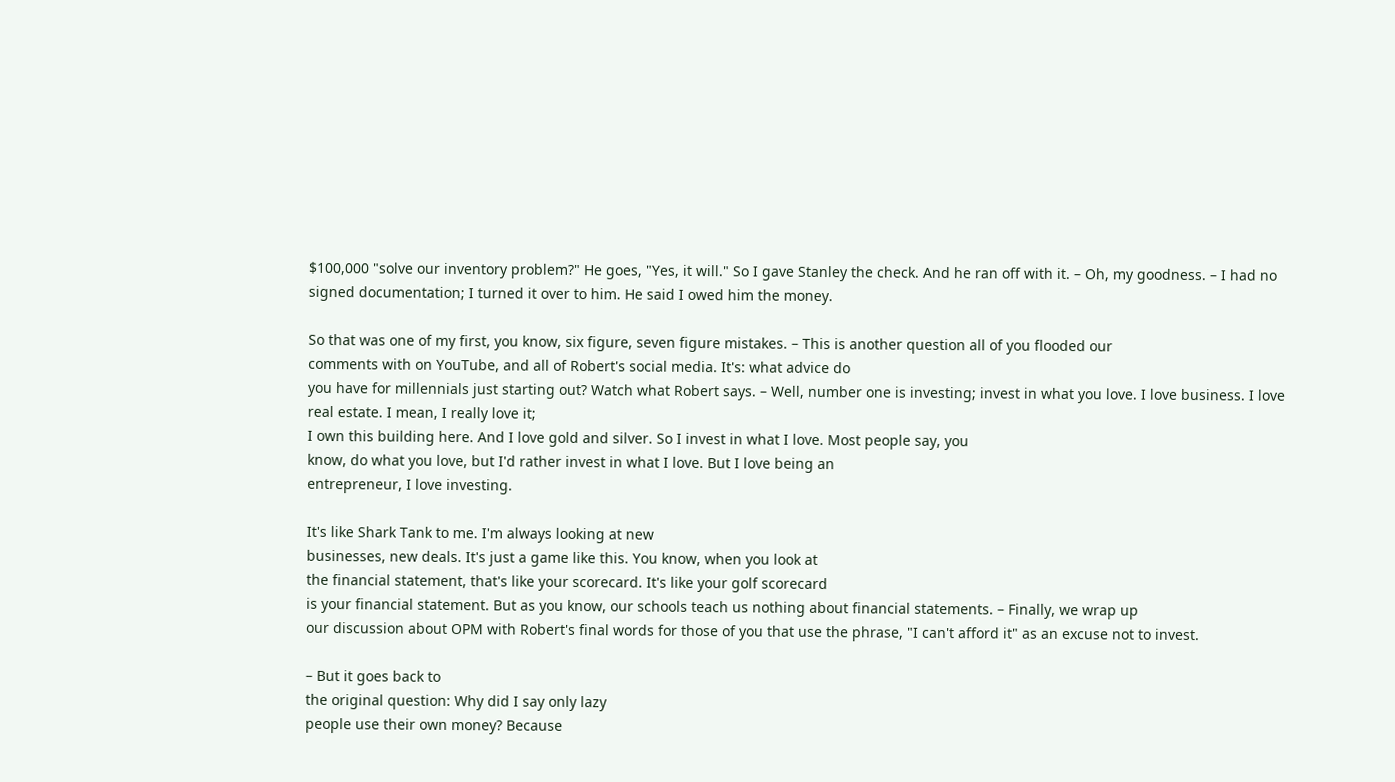$100,000 "solve our inventory problem?" He goes, "Yes, it will." So I gave Stanley the check. And he ran off with it. – Oh, my goodness. – I had no signed documentation; I turned it over to him. He said I owed him the money.

So that was one of my first, you know, six figure, seven figure mistakes. – This is another question all of you flooded our
comments with on YouTube, and all of Robert's social media. It's: what advice do
you have for millennials just starting out? Watch what Robert says. – Well, number one is investing; invest in what you love. I love business. I love real estate. I mean, I really love it;
I own this building here. And I love gold and silver. So I invest in what I love. Most people say, you
know, do what you love, but I'd rather invest in what I love. But I love being an
entrepreneur, I love investing.

It's like Shark Tank to me. I'm always looking at new
businesses, new deals. It's just a game like this. You know, when you look at
the financial statement, that's like your scorecard. It's like your golf scorecard
is your financial statement. But as you know, our schools teach us nothing about financial statements. – Finally, we wrap up
our discussion about OPM with Robert's final words for those of you that use the phrase, "I can't afford it" as an excuse not to invest.

– But it goes back to
the original question: Why did I say only lazy
people use their own money? Because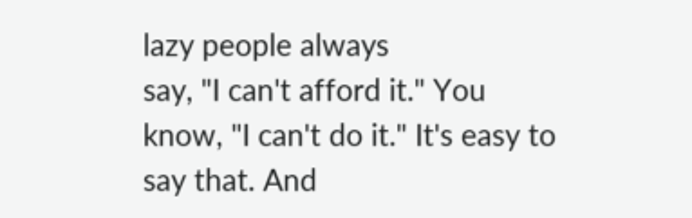lazy people always
say, "I can't afford it." You know, "I can't do it." It's easy to say that. And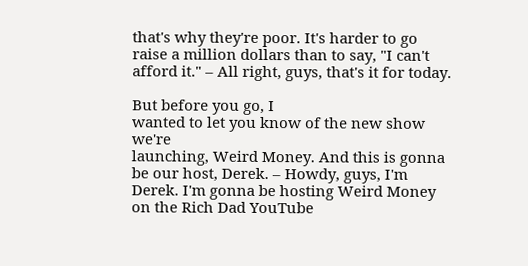that's why they're poor. It's harder to go raise a million dollars than to say, "I can't afford it." – All right, guys, that's it for today.

But before you go, I
wanted to let you know of the new show we're
launching, Weird Money. And this is gonna be our host, Derek. – Howdy, guys, I'm Derek. I'm gonna be hosting Weird Money on the Rich Dad YouTube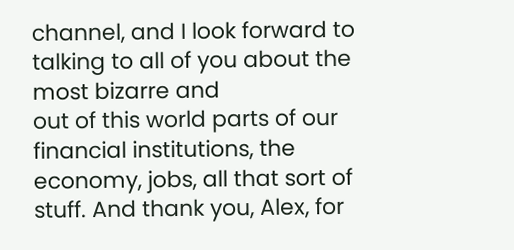channel, and I look forward to
talking to all of you about the most bizarre and
out of this world parts of our financial institutions, the economy, jobs, all that sort of stuff. And thank you, Alex, for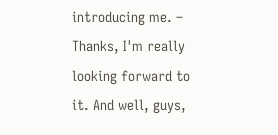introducing me. – Thanks, I'm really
looking forward to it. And well, guys,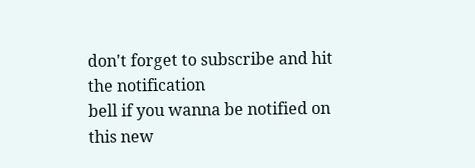don't forget to subscribe and hit the notification
bell if you wanna be notified on this new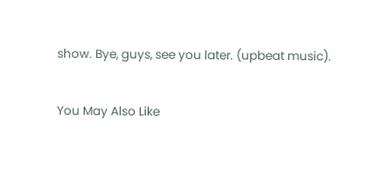show. Bye, guys, see you later. (upbeat music).

You May Also Like